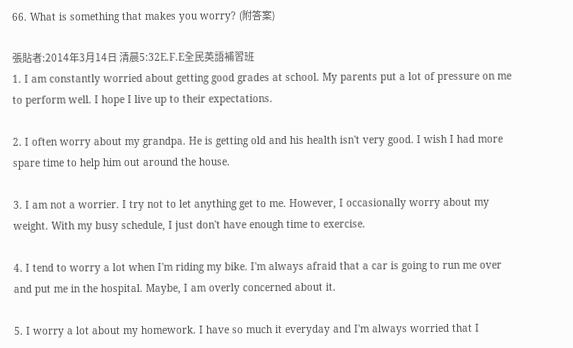66. What is something that makes you worry? (附答案)

張貼者:2014年3月14日 清晨5:32E.F.E全民英語補習班
1. I am constantly worried about getting good grades at school. My parents put a lot of pressure on me to perform well. I hope I live up to their expectations.

2. I often worry about my grandpa. He is getting old and his health isn't very good. I wish I had more spare time to help him out around the house.

3. I am not a worrier. I try not to let anything get to me. However, I occasionally worry about my weight. With my busy schedule, I just don't have enough time to exercise.

4. I tend to worry a lot when I'm riding my bike. I'm always afraid that a car is going to run me over and put me in the hospital. Maybe, I am overly concerned about it.

5. I worry a lot about my homework. I have so much it everyday and I'm always worried that I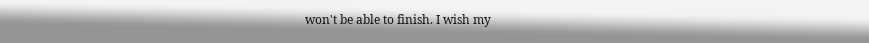won't be able to finish. I wish my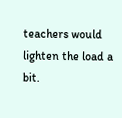teachers would lighten the load a bit.